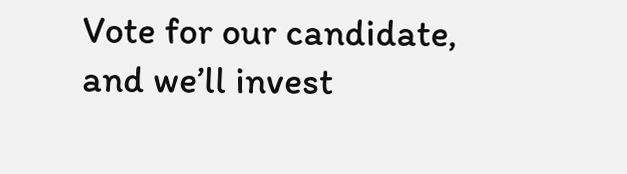Vote for our candidate, and we’ll invest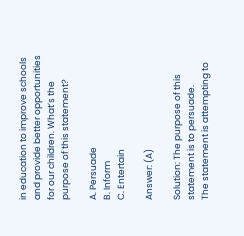in education to improve schools and provide better opportunities for our children. What’s the purpose of this statement?

A. Persuade
B. Inform
C. Entertain

Answer: (A)

Solution: The purpose of this statement is to persuade.
The statement is attempting to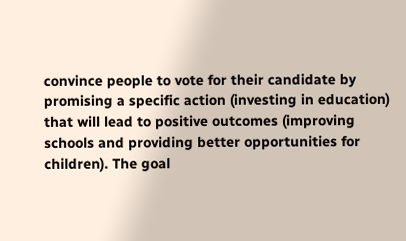convince people to vote for their candidate by promising a specific action (investing in education) that will lead to positive outcomes (improving schools and providing better opportunities for children). The goal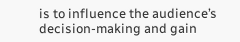is to influence the audience’s decision-making and gain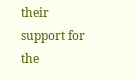their support for the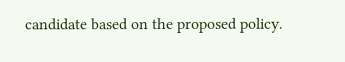candidate based on the proposed policy.